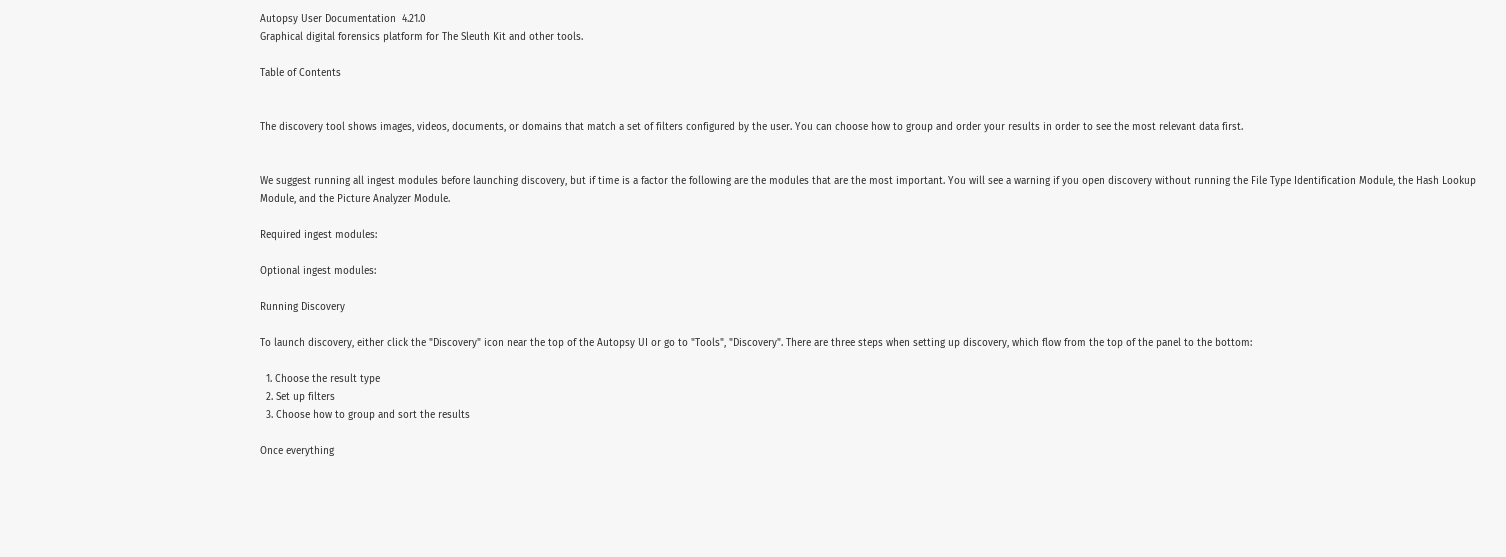Autopsy User Documentation  4.21.0
Graphical digital forensics platform for The Sleuth Kit and other tools.

Table of Contents


The discovery tool shows images, videos, documents, or domains that match a set of filters configured by the user. You can choose how to group and order your results in order to see the most relevant data first.


We suggest running all ingest modules before launching discovery, but if time is a factor the following are the modules that are the most important. You will see a warning if you open discovery without running the File Type Identification Module, the Hash Lookup Module, and the Picture Analyzer Module.

Required ingest modules:

Optional ingest modules:

Running Discovery

To launch discovery, either click the "Discovery" icon near the top of the Autopsy UI or go to "Tools", "Discovery". There are three steps when setting up discovery, which flow from the top of the panel to the bottom:

  1. Choose the result type
  2. Set up filters
  3. Choose how to group and sort the results

Once everything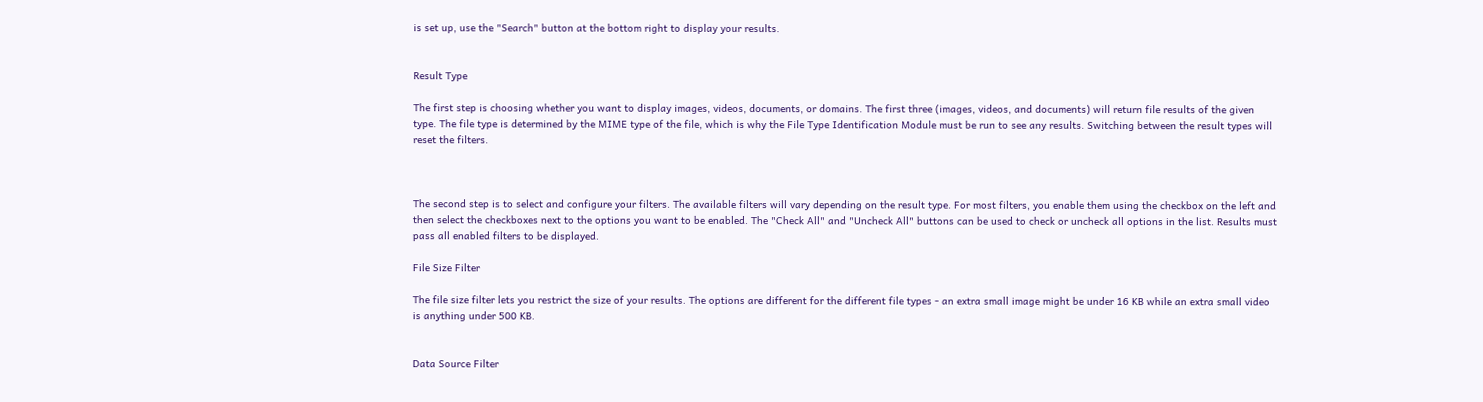is set up, use the "Search" button at the bottom right to display your results.


Result Type

The first step is choosing whether you want to display images, videos, documents, or domains. The first three (images, videos, and documents) will return file results of the given type. The file type is determined by the MIME type of the file, which is why the File Type Identification Module must be run to see any results. Switching between the result types will reset the filters.



The second step is to select and configure your filters. The available filters will vary depending on the result type. For most filters, you enable them using the checkbox on the left and then select the checkboxes next to the options you want to be enabled. The "Check All" and "Uncheck All" buttons can be used to check or uncheck all options in the list. Results must pass all enabled filters to be displayed.

File Size Filter

The file size filter lets you restrict the size of your results. The options are different for the different file types - an extra small image might be under 16 KB while an extra small video is anything under 500 KB.


Data Source Filter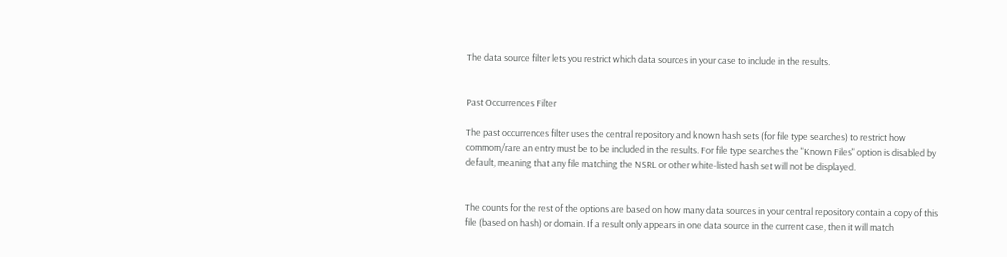The data source filter lets you restrict which data sources in your case to include in the results.


Past Occurrences Filter

The past occurrences filter uses the central repository and known hash sets (for file type searches) to restrict how commom/rare an entry must be to be included in the results. For file type searches the "Known Files" option is disabled by default, meaning that any file matching the NSRL or other white-listed hash set will not be displayed.


The counts for the rest of the options are based on how many data sources in your central repository contain a copy of this file (based on hash) or domain. If a result only appears in one data source in the current case, then it will match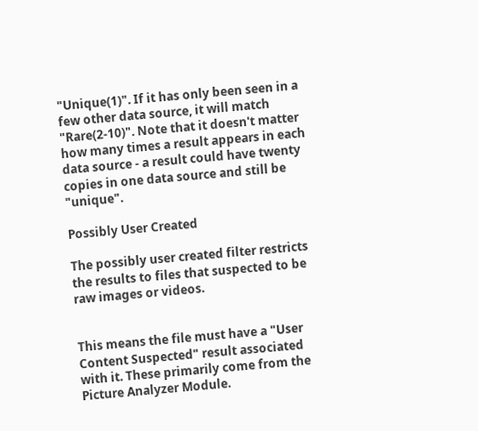"Unique(1)". If it has only been seen in a few other data source, it will match "Rare(2-10)". Note that it doesn't matter how many times a result appears in each data source - a result could have twenty copies in one data source and still be "unique".

Possibly User Created

The possibly user created filter restricts the results to files that suspected to be raw images or videos.


This means the file must have a "User Content Suspected" result associated with it. These primarily come from the Picture Analyzer Module.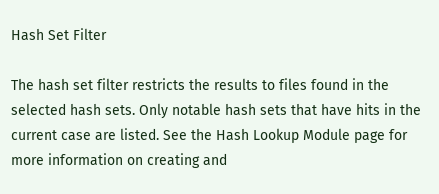Hash Set Filter

The hash set filter restricts the results to files found in the selected hash sets. Only notable hash sets that have hits in the current case are listed. See the Hash Lookup Module page for more information on creating and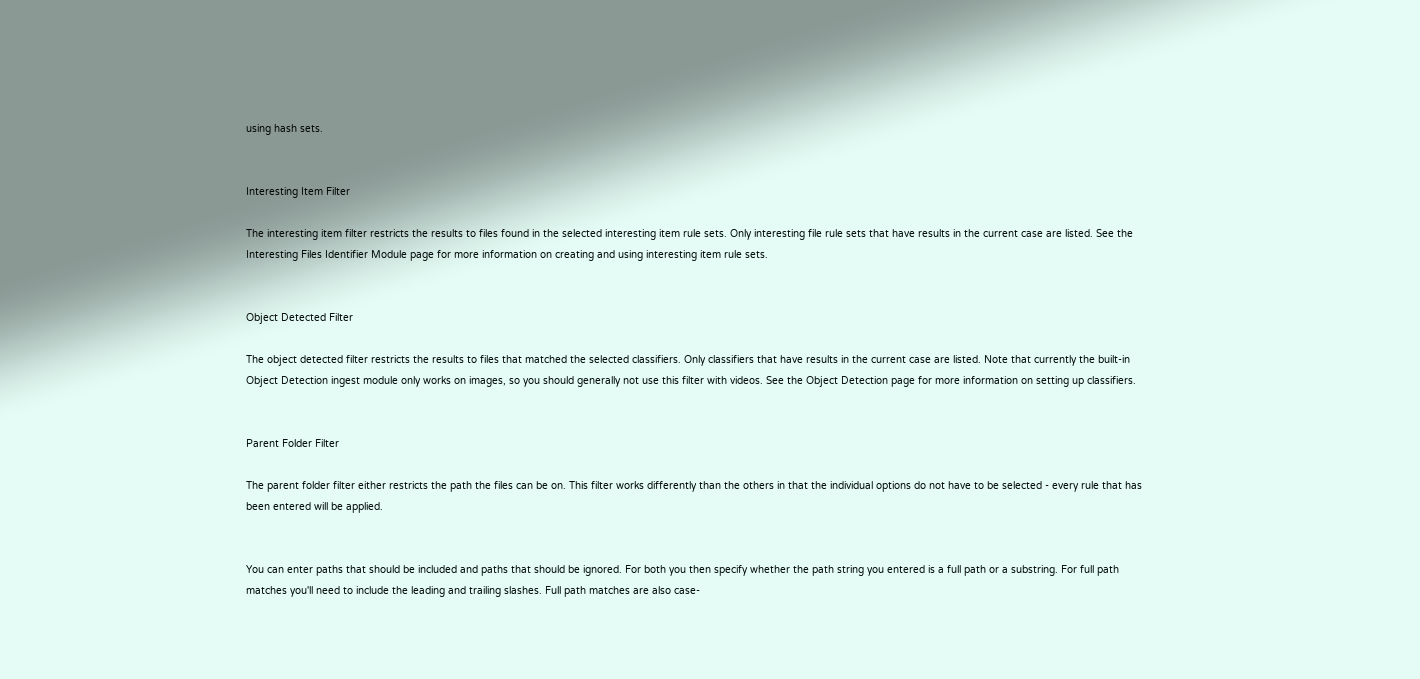using hash sets.


Interesting Item Filter

The interesting item filter restricts the results to files found in the selected interesting item rule sets. Only interesting file rule sets that have results in the current case are listed. See the Interesting Files Identifier Module page for more information on creating and using interesting item rule sets.


Object Detected Filter

The object detected filter restricts the results to files that matched the selected classifiers. Only classifiers that have results in the current case are listed. Note that currently the built-in Object Detection ingest module only works on images, so you should generally not use this filter with videos. See the Object Detection page for more information on setting up classifiers.


Parent Folder Filter

The parent folder filter either restricts the path the files can be on. This filter works differently than the others in that the individual options do not have to be selected - every rule that has been entered will be applied.


You can enter paths that should be included and paths that should be ignored. For both you then specify whether the path string you entered is a full path or a substring. For full path matches you'll need to include the leading and trailing slashes. Full path matches are also case-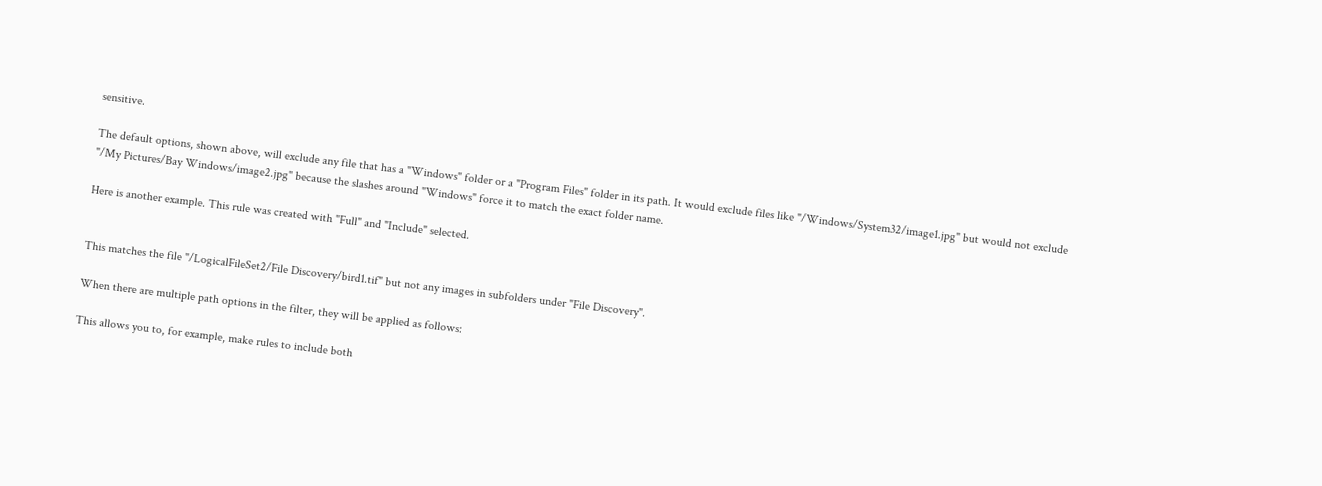sensitive.

The default options, shown above, will exclude any file that has a "Windows" folder or a "Program Files" folder in its path. It would exclude files like "/Windows/System32/image1.jpg" but would not exclude "/My Pictures/Bay Windows/image2.jpg" because the slashes around "Windows" force it to match the exact folder name.

Here is another example. This rule was created with "Full" and "Include" selected.


This matches the file "/LogicalFileSet2/File Discovery/bird1.tif" but not any images in subfolders under "File Discovery".

When there are multiple path options in the filter, they will be applied as follows:

This allows you to, for example, make rules to include both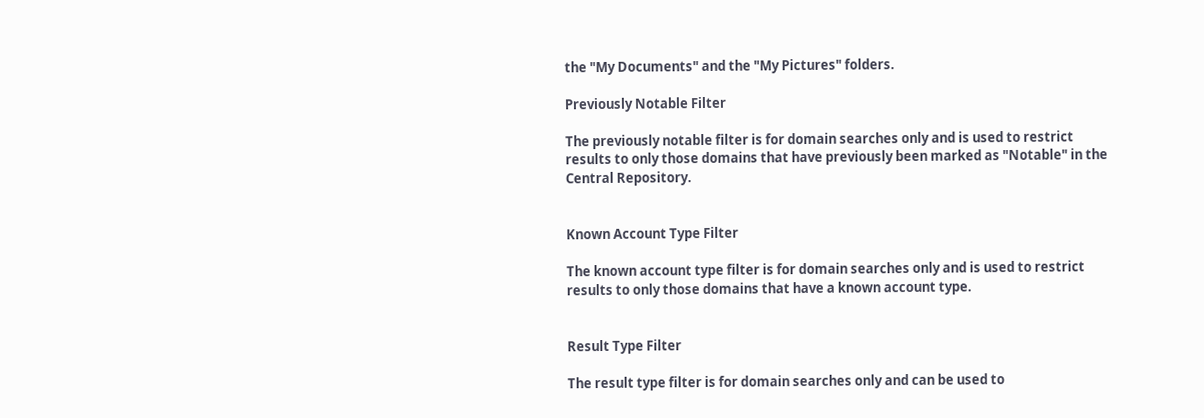the "My Documents" and the "My Pictures" folders.

Previously Notable Filter

The previously notable filter is for domain searches only and is used to restrict results to only those domains that have previously been marked as "Notable" in the Central Repository.


Known Account Type Filter

The known account type filter is for domain searches only and is used to restrict results to only those domains that have a known account type.


Result Type Filter

The result type filter is for domain searches only and can be used to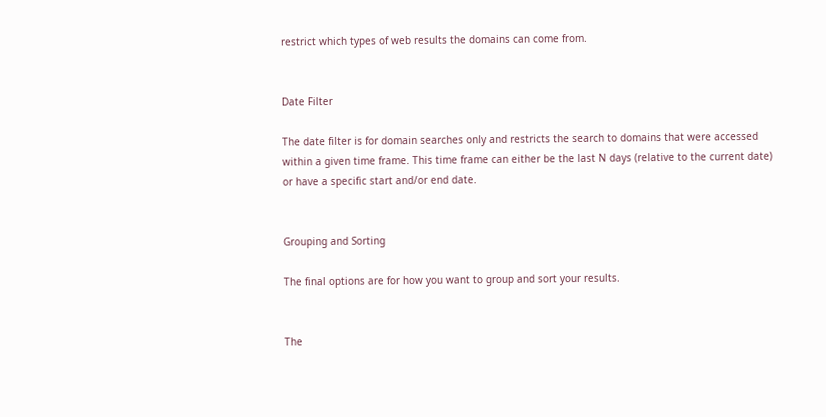restrict which types of web results the domains can come from.


Date Filter

The date filter is for domain searches only and restricts the search to domains that were accessed within a given time frame. This time frame can either be the last N days (relative to the current date) or have a specific start and/or end date.


Grouping and Sorting

The final options are for how you want to group and sort your results.


The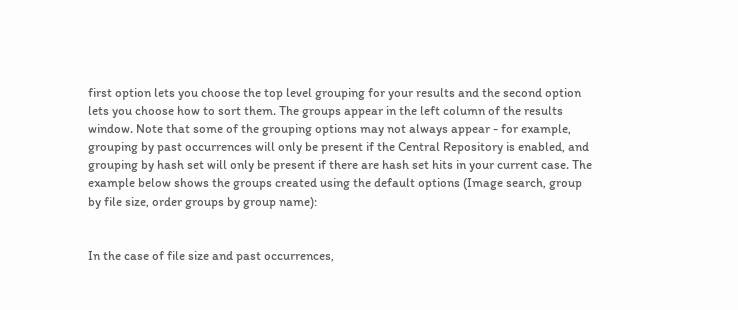first option lets you choose the top level grouping for your results and the second option lets you choose how to sort them. The groups appear in the left column of the results window. Note that some of the grouping options may not always appear - for example, grouping by past occurrences will only be present if the Central Repository is enabled, and grouping by hash set will only be present if there are hash set hits in your current case. The example below shows the groups created using the default options (Image search, group by file size, order groups by group name):


In the case of file size and past occurrences,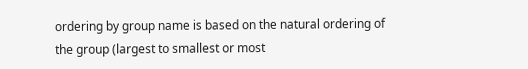ordering by group name is based on the natural ordering of the group (largest to smallest or most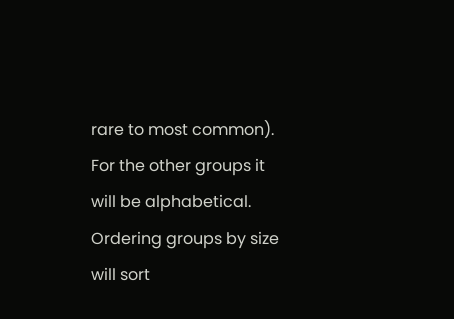rare to most common). For the other groups it will be alphabetical. Ordering groups by size will sort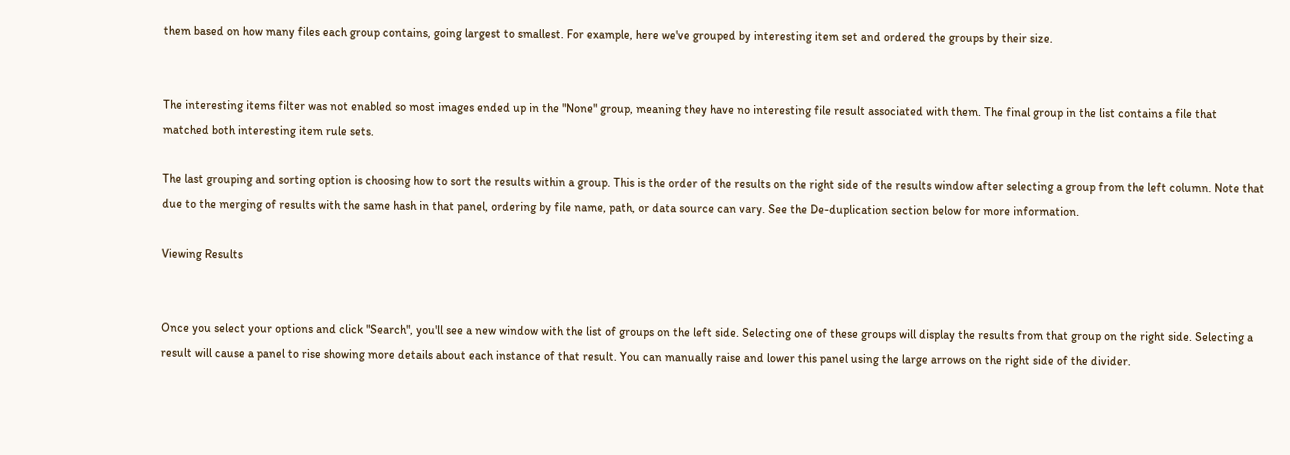them based on how many files each group contains, going largest to smallest. For example, here we've grouped by interesting item set and ordered the groups by their size.


The interesting items filter was not enabled so most images ended up in the "None" group, meaning they have no interesting file result associated with them. The final group in the list contains a file that matched both interesting item rule sets.

The last grouping and sorting option is choosing how to sort the results within a group. This is the order of the results on the right side of the results window after selecting a group from the left column. Note that due to the merging of results with the same hash in that panel, ordering by file name, path, or data source can vary. See the De-duplication section below for more information.

Viewing Results


Once you select your options and click "Search", you'll see a new window with the list of groups on the left side. Selecting one of these groups will display the results from that group on the right side. Selecting a result will cause a panel to rise showing more details about each instance of that result. You can manually raise and lower this panel using the large arrows on the right side of the divider.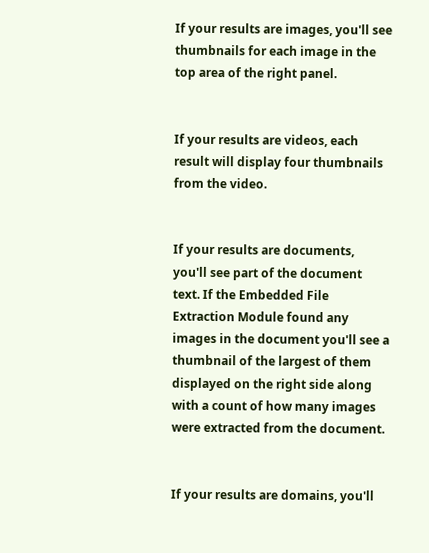If your results are images, you'll see thumbnails for each image in the top area of the right panel.


If your results are videos, each result will display four thumbnails from the video.


If your results are documents, you'll see part of the document text. If the Embedded File Extraction Module found any images in the document you'll see a thumbnail of the largest of them displayed on the right side along with a count of how many images were extracted from the document.


If your results are domains, you'll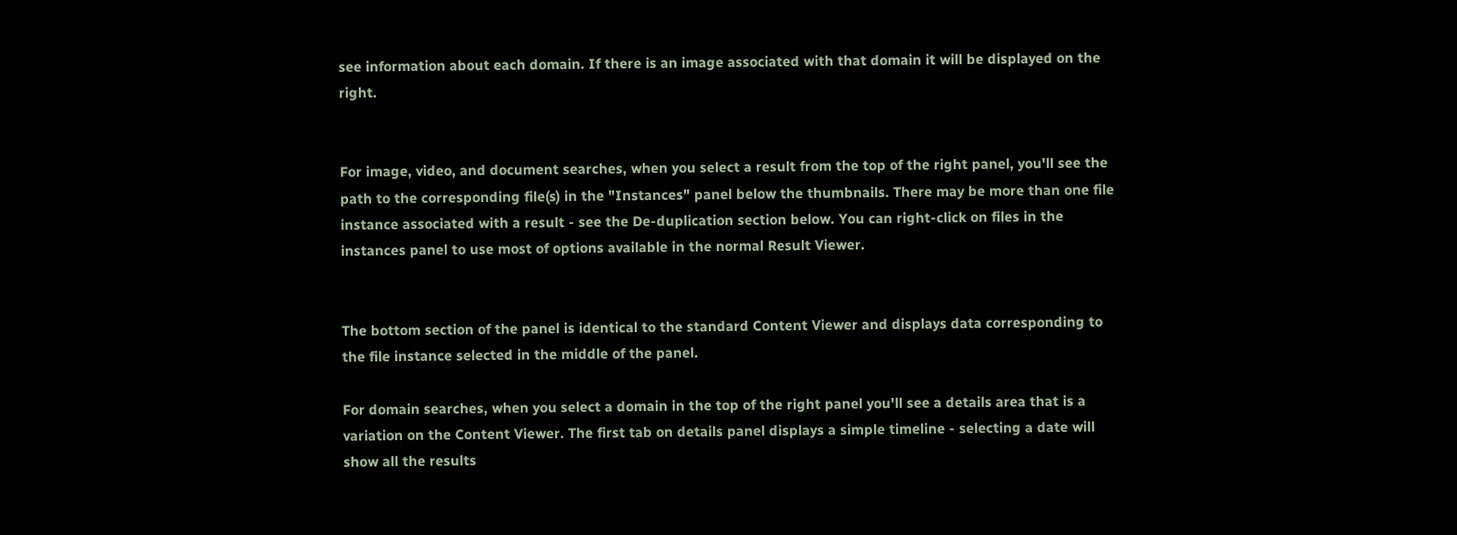see information about each domain. If there is an image associated with that domain it will be displayed on the right.


For image, video, and document searches, when you select a result from the top of the right panel, you'll see the path to the corresponding file(s) in the "Instances" panel below the thumbnails. There may be more than one file instance associated with a result - see the De-duplication section below. You can right-click on files in the instances panel to use most of options available in the normal Result Viewer.


The bottom section of the panel is identical to the standard Content Viewer and displays data corresponding to the file instance selected in the middle of the panel.

For domain searches, when you select a domain in the top of the right panel you'll see a details area that is a variation on the Content Viewer. The first tab on details panel displays a simple timeline - selecting a date will show all the results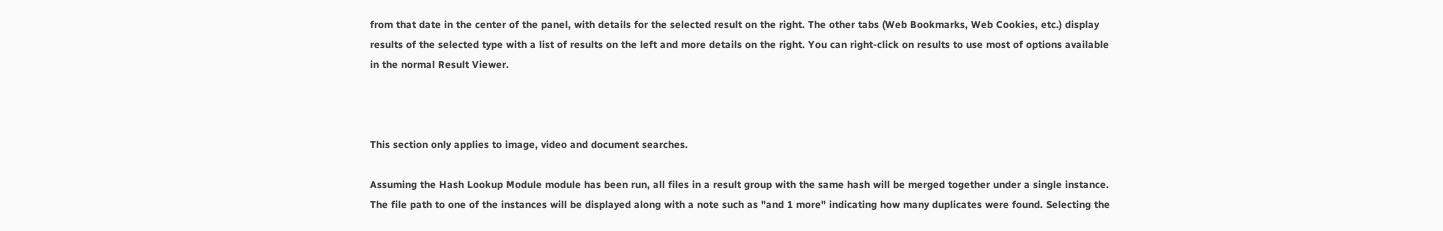from that date in the center of the panel, with details for the selected result on the right. The other tabs (Web Bookmarks, Web Cookies, etc.) display results of the selected type with a list of results on the left and more details on the right. You can right-click on results to use most of options available in the normal Result Viewer.



This section only applies to image, video and document searches.

Assuming the Hash Lookup Module module has been run, all files in a result group with the same hash will be merged together under a single instance. The file path to one of the instances will be displayed along with a note such as "and 1 more" indicating how many duplicates were found. Selecting the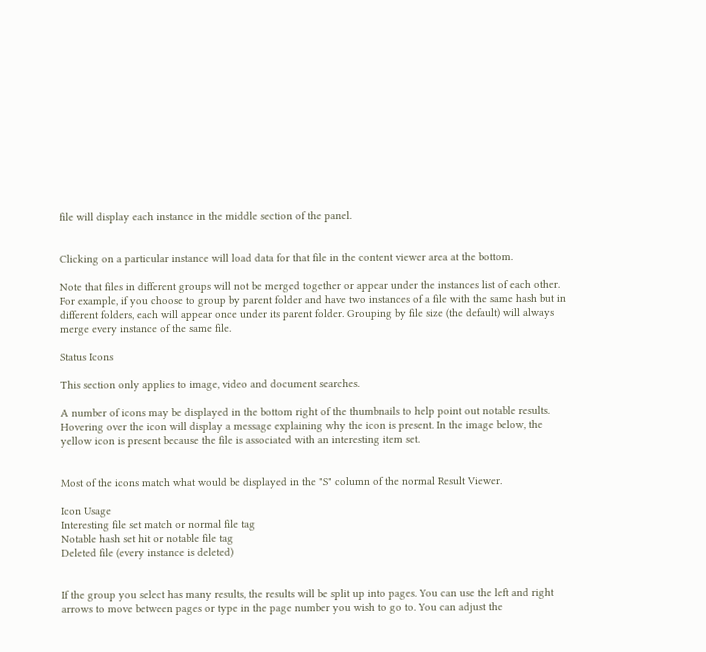file will display each instance in the middle section of the panel.


Clicking on a particular instance will load data for that file in the content viewer area at the bottom.

Note that files in different groups will not be merged together or appear under the instances list of each other. For example, if you choose to group by parent folder and have two instances of a file with the same hash but in different folders, each will appear once under its parent folder. Grouping by file size (the default) will always merge every instance of the same file.

Status Icons

This section only applies to image, video and document searches.

A number of icons may be displayed in the bottom right of the thumbnails to help point out notable results. Hovering over the icon will display a message explaining why the icon is present. In the image below, the yellow icon is present because the file is associated with an interesting item set.


Most of the icons match what would be displayed in the "S" column of the normal Result Viewer.

Icon Usage
Interesting file set match or normal file tag
Notable hash set hit or notable file tag
Deleted file (every instance is deleted)


If the group you select has many results, the results will be split up into pages. You can use the left and right arrows to move between pages or type in the page number you wish to go to. You can adjust the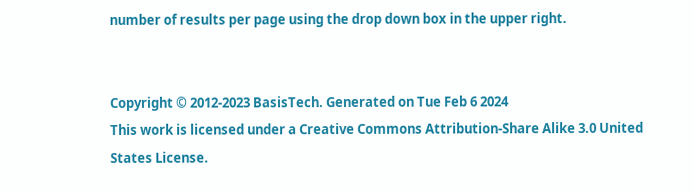number of results per page using the drop down box in the upper right.


Copyright © 2012-2023 BasisTech. Generated on Tue Feb 6 2024
This work is licensed under a Creative Commons Attribution-Share Alike 3.0 United States License.